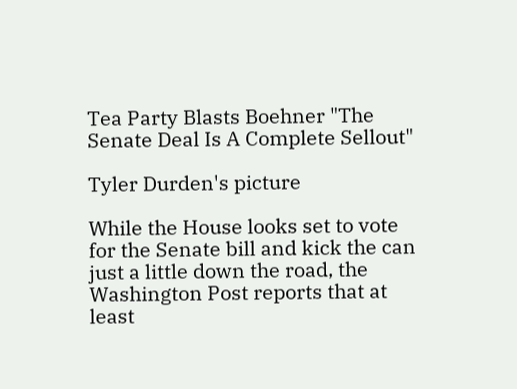Tea Party Blasts Boehner "The Senate Deal Is A Complete Sellout"

Tyler Durden's picture

While the House looks set to vote for the Senate bill and kick the can just a little down the road, the Washington Post reports that at least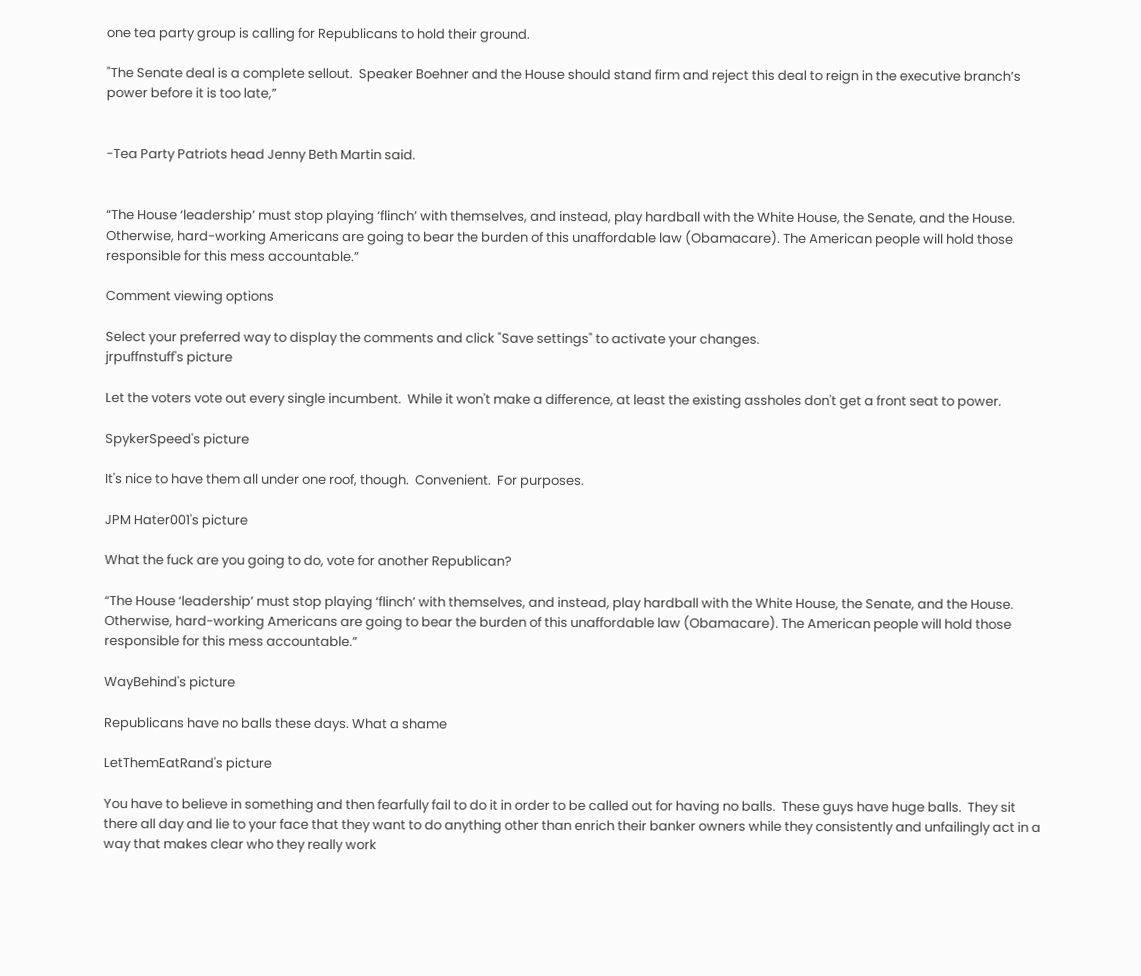one tea party group is calling for Republicans to hold their ground.

"The Senate deal is a complete sellout.  Speaker Boehner and the House should stand firm and reject this deal to reign in the executive branch’s power before it is too late,”


-Tea Party Patriots head Jenny Beth Martin said.


“The House ‘leadership’ must stop playing ‘flinch’ with themselves, and instead, play hardball with the White House, the Senate, and the House. Otherwise, hard-working Americans are going to bear the burden of this unaffordable law (Obamacare). The American people will hold those responsible for this mess accountable.”

Comment viewing options

Select your preferred way to display the comments and click "Save settings" to activate your changes.
jrpuffnstuff's picture

Let the voters vote out every single incumbent.  While it won't make a difference, at least the existing assholes don't get a front seat to power.

SpykerSpeed's picture

It's nice to have them all under one roof, though.  Convenient.  For purposes.

JPM Hater001's picture

What the fuck are you going to do, vote for another Republican?

“The House ‘leadership’ must stop playing ‘flinch’ with themselves, and instead, play hardball with the White House, the Senate, and the House. Otherwise, hard-working Americans are going to bear the burden of this unaffordable law (Obamacare). The American people will hold those responsible for this mess accountable.”

WayBehind's picture

Republicans have no balls these days. What a shame

LetThemEatRand's picture

You have to believe in something and then fearfully fail to do it in order to be called out for having no balls.  These guys have huge balls.  They sit there all day and lie to your face that they want to do anything other than enrich their banker owners while they consistently and unfailingly act in a way that makes clear who they really work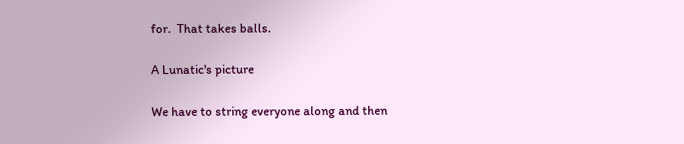for.  That takes balls.

A Lunatic's picture

We have to string everyone along and then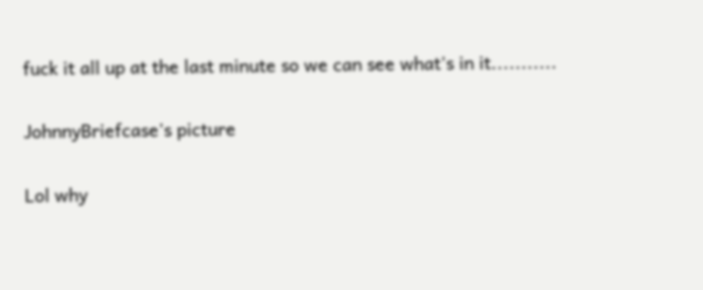fuck it all up at the last minute so we can see what's in it...........

JohnnyBriefcase's picture

Lol why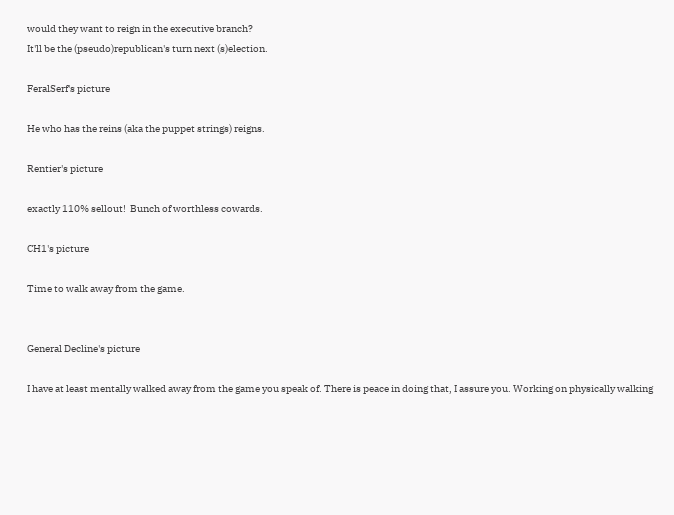would they want to reign in the executive branch?
It'll be the (pseudo)republican's turn next (s)election.

FeralSerf's picture

He who has the reins (aka the puppet strings) reigns.

Rentier's picture

exactly 110% sellout!  Bunch of worthless cowards.

CH1's picture

Time to walk away from the game.


General Decline's picture

I have at least mentally walked away from the game you speak of. There is peace in doing that, I assure you. Working on physically walking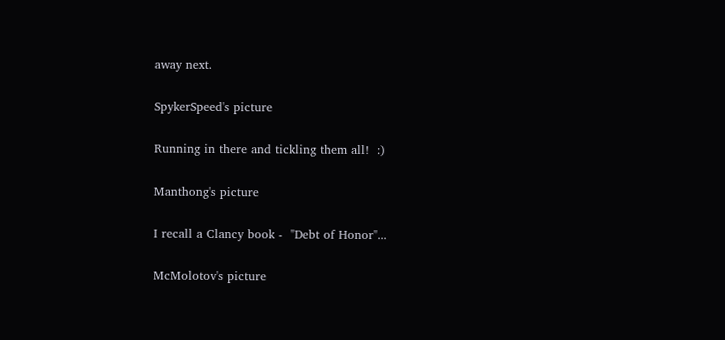away next.

SpykerSpeed's picture

Running in there and tickling them all!  :)

Manthong's picture

I recall a Clancy book -  "Debt of Honor"...

McMolotov's picture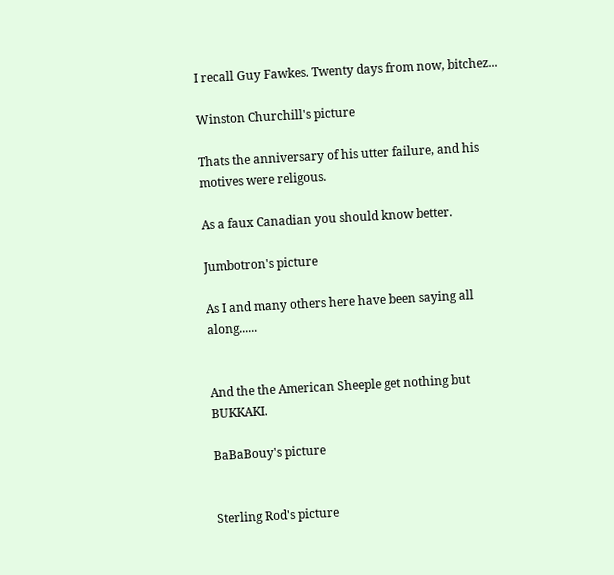I recall Guy Fawkes. Twenty days from now, bitchez...

Winston Churchill's picture

Thats the anniversary of his utter failure, and his motives were religous.

As a faux Canadian you should know better.

Jumbotron's picture

As I and many others here have been saying all along......


And the the American Sheeple get nothing but BUKKAKI.

BaBaBouy's picture


Sterling Rod's picture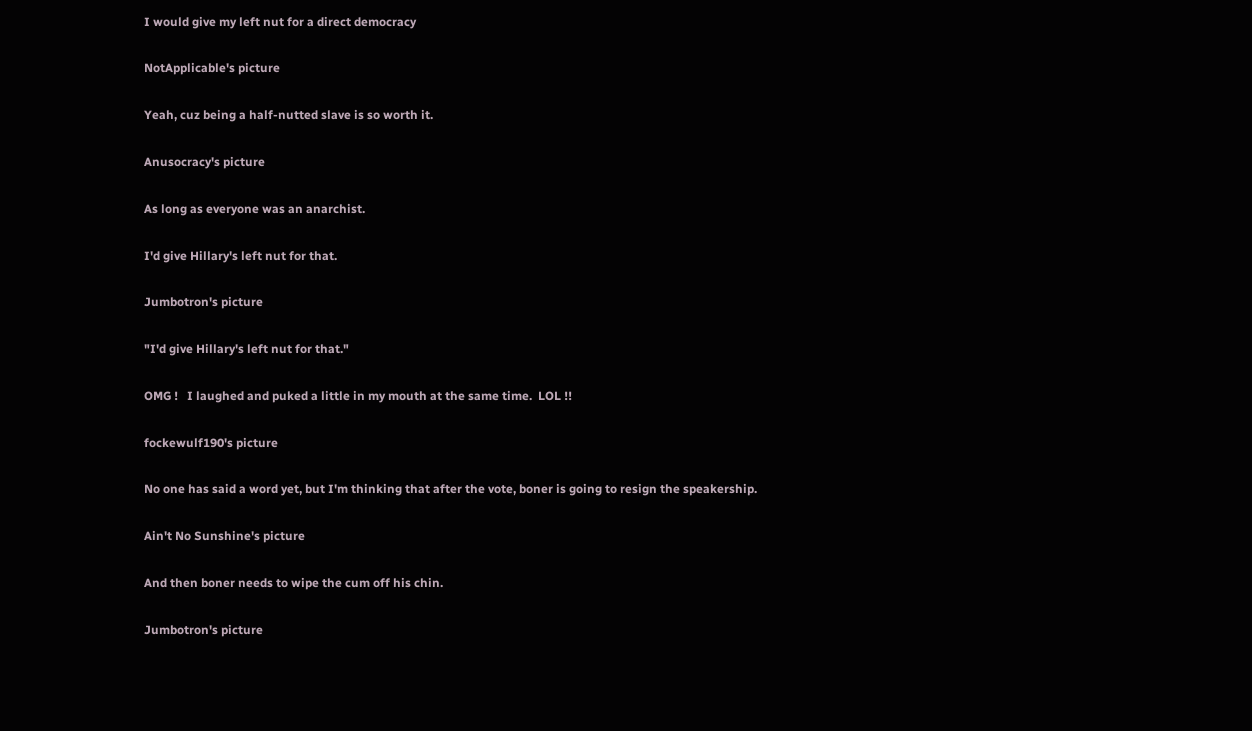I would give my left nut for a direct democracy

NotApplicable's picture

Yeah, cuz being a half-nutted slave is so worth it.

Anusocracy's picture

As long as everyone was an anarchist.

I'd give Hillary's left nut for that.

Jumbotron's picture

"I'd give Hillary's left nut for that."

OMG !   I laughed and puked a little in my mouth at the same time.  LOL !!

fockewulf190's picture

No one has said a word yet, but I'm thinking that after the vote, boner is going to resign the speakership.

Ain't No Sunshine's picture

And then boner needs to wipe the cum off his chin.

Jumbotron's picture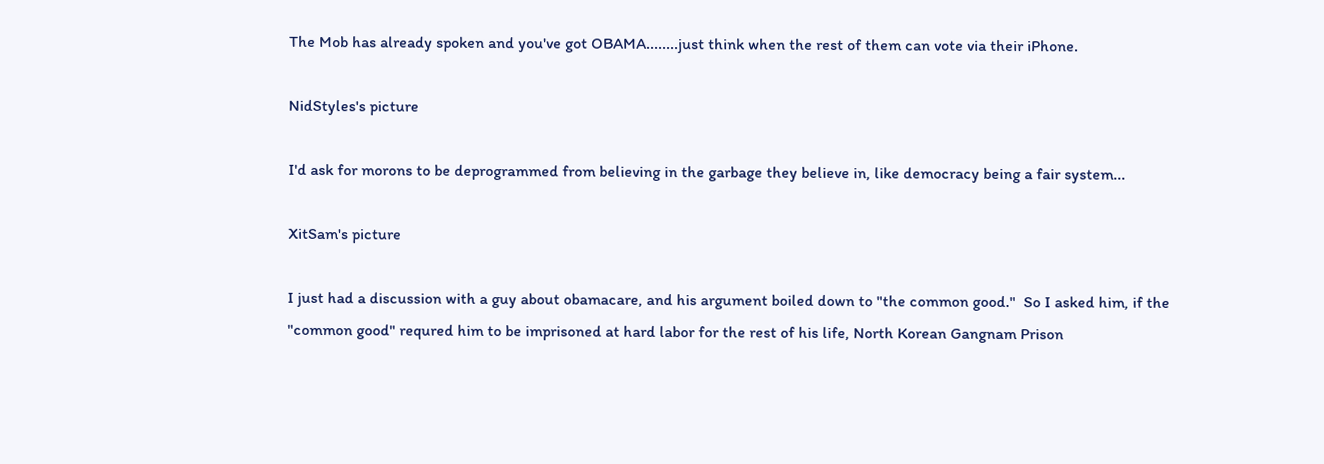The Mob has already spoken and you've got OBAMA........just think when the rest of them can vote via their iPhone.

NidStyles's picture

I'd ask for morons to be deprogrammed from believing in the garbage they believe in, like democracy being a fair system...

XitSam's picture

I just had a discussion with a guy about obamacare, and his argument boiled down to "the common good."  So I asked him, if the "common good" requred him to be imprisoned at hard labor for the rest of his life, North Korean Gangnam Prison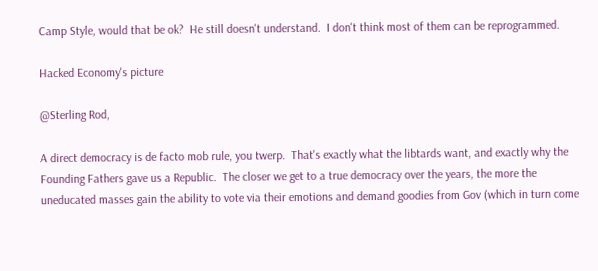Camp Style, would that be ok?  He still doesn't understand.  I don't think most of them can be reprogrammed.

Hacked Economy's picture

@Sterling Rod,

A direct democracy is de facto mob rule, you twerp.  That's exactly what the libtards want, and exactly why the Founding Fathers gave us a Republic.  The closer we get to a true democracy over the years, the more the uneducated masses gain the ability to vote via their emotions and demand goodies from Gov (which in turn come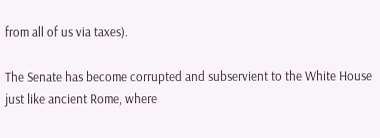from all of us via taxes).

The Senate has become corrupted and subservient to the White House just like ancient Rome, where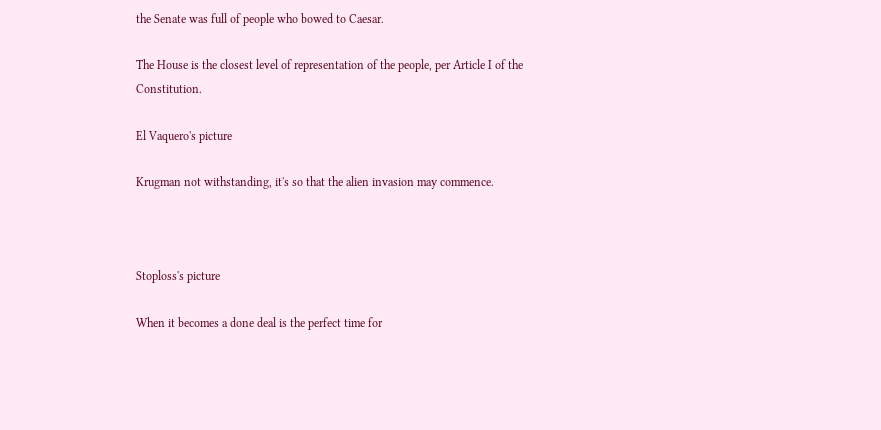the Senate was full of people who bowed to Caesar.

The House is the closest level of representation of the people, per Article I of the Constitution.

El Vaquero's picture

Krugman not withstanding, it's so that the alien invasion may commence.



Stoploss's picture

When it becomes a done deal is the perfect time for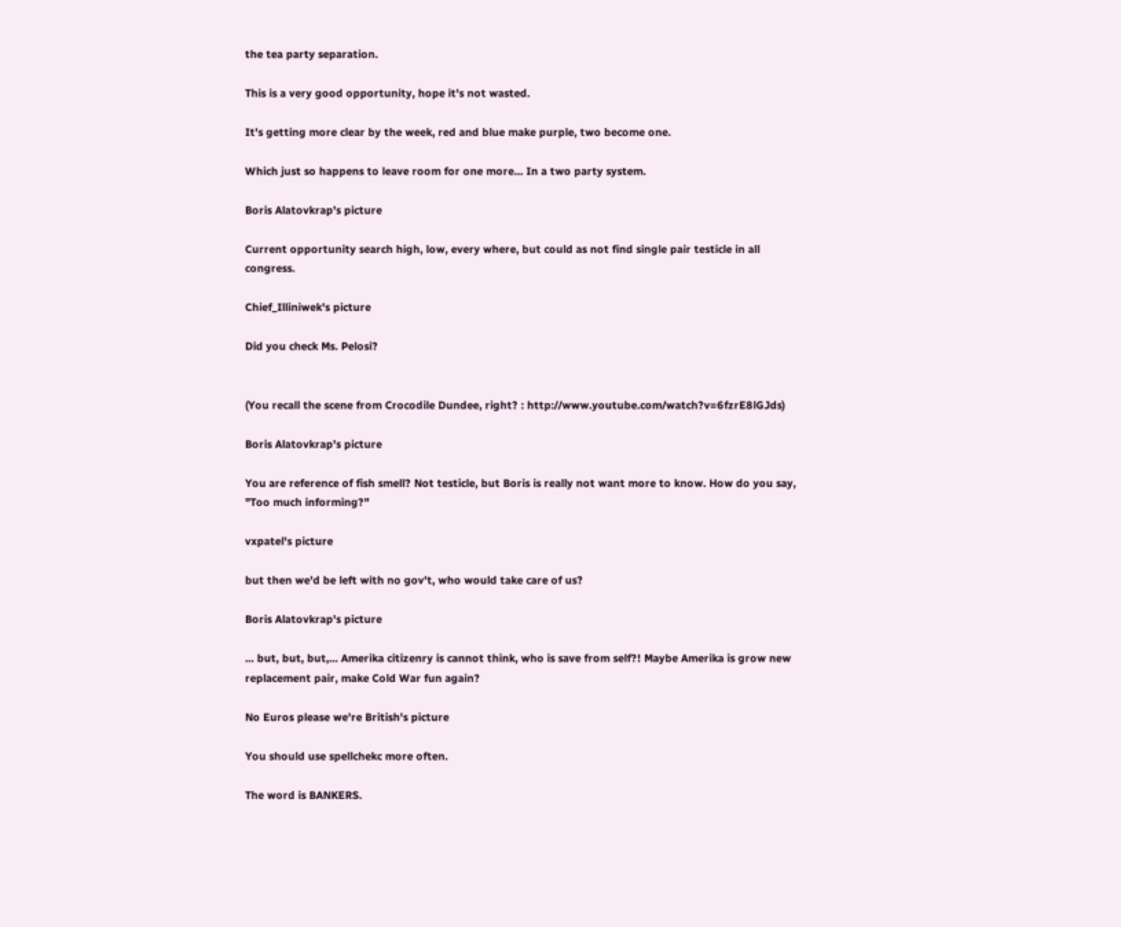the tea party separation.

This is a very good opportunity, hope it's not wasted.

It's getting more clear by the week, red and blue make purple, two become one.

Which just so happens to leave room for one more... In a two party system.

Boris Alatovkrap's picture

Current opportunity search high, low, every where, but could as not find single pair testicle in all congress.

Chief_Illiniwek's picture

Did you check Ms. Pelosi?


(You recall the scene from Crocodile Dundee, right? : http://www.youtube.com/watch?v=6fzrE8lGJds)

Boris Alatovkrap's picture

You are reference of fish smell? Not testicle, but Boris is really not want more to know. How do you say, "Too much informing?"

vxpatel's picture

but then we'd be left with no gov't, who would take care of us?

Boris Alatovkrap's picture

... but, but, but,... Amerika citizenry is cannot think, who is save from self?! Maybe Amerika is grow new replacement pair, make Cold War fun again?

No Euros please we're British's picture

You should use spellchekc more often.

The word is BANKERS.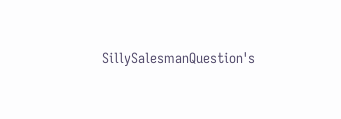SillySalesmanQuestion's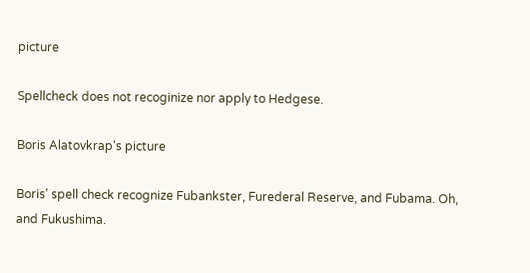picture

Spellcheck does not recoginize nor apply to Hedgese.

Boris Alatovkrap's picture

Boris' spell check recognize Fubankster, Furederal Reserve, and Fubama. Oh, and Fukushima.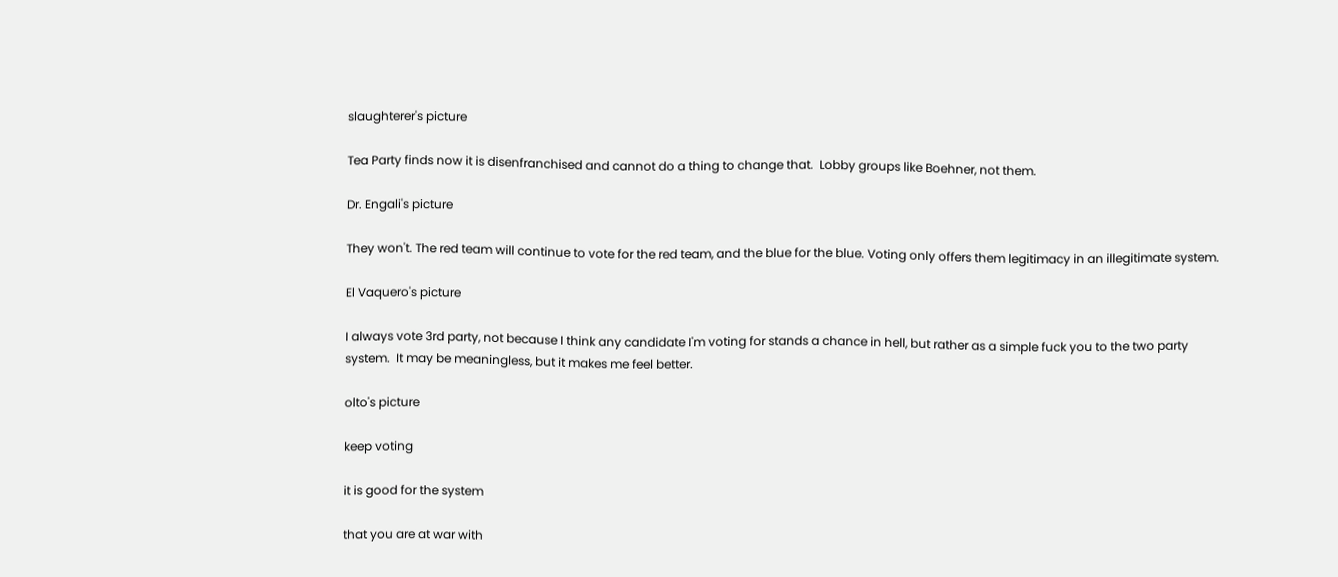slaughterer's picture

Tea Party finds now it is disenfranchised and cannot do a thing to change that.  Lobby groups like Boehner, not them.

Dr. Engali's picture

They won't. The red team will continue to vote for the red team, and the blue for the blue. Voting only offers them legitimacy in an illegitimate system.

El Vaquero's picture

I always vote 3rd party, not because I think any candidate I'm voting for stands a chance in hell, but rather as a simple fuck you to the two party system.  It may be meaningless, but it makes me feel better.

olto's picture

keep voting

it is good for the system

that you are at war with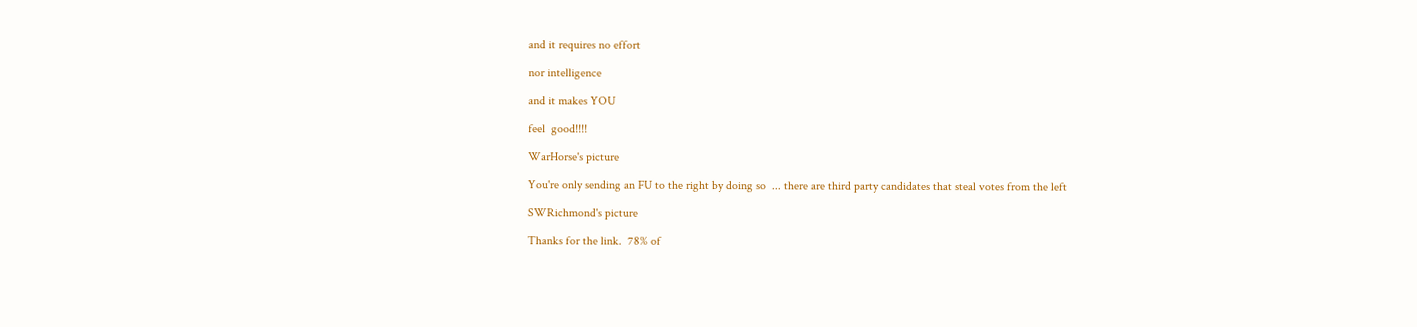and it requires no effort

nor intelligence

and it makes YOU

feel  good!!!!

WarHorse's picture

You're only sending an FU to the right by doing so  ... there are third party candidates that steal votes from the left

SWRichmond's picture

Thanks for the link.  78% of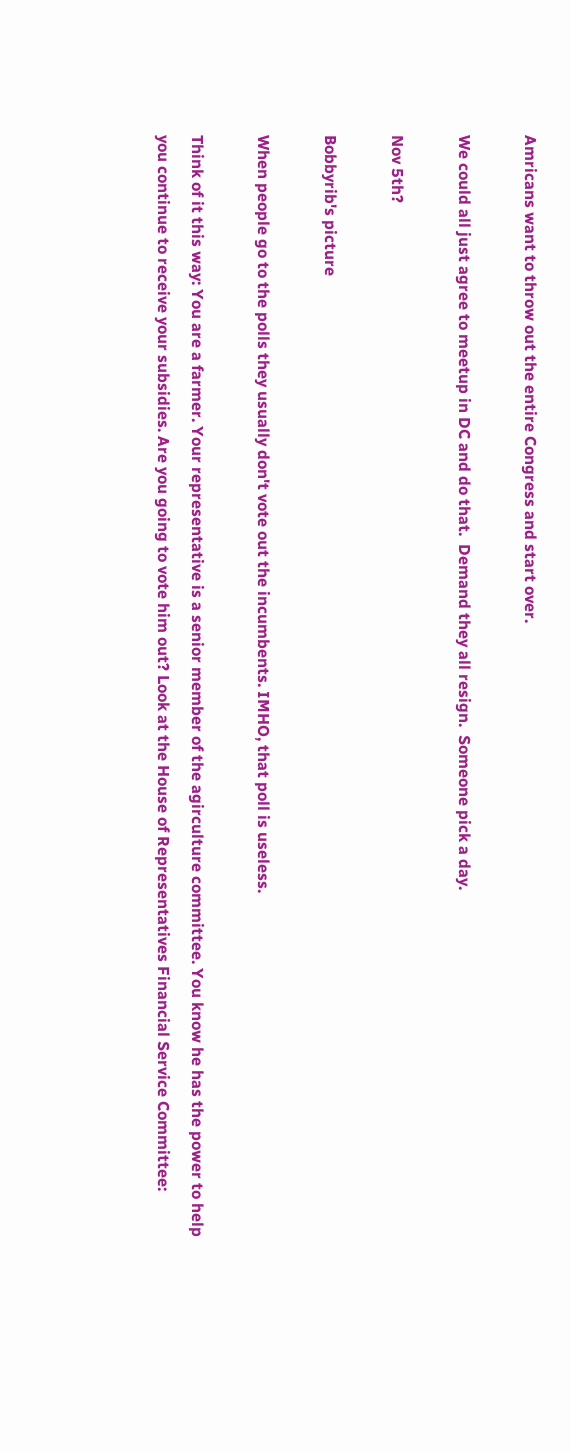Amricans want to throw out the entire Congress and start over.

We could all just agree to meetup in DC and do that.  Demand they all resign.  Someone pick a day.

Nov 5th?

Bobbyrib's picture

When people go to the polls they usually don't vote out the incumbents. IMHO, that poll is useless.

Think of it this way: You are a farmer. Your representative is a senior member of the agirculture committee. You know he has the power to help you continue to receive your subsidies. Are you going to vote him out? Look at the House of Representatives Financial Service Committee: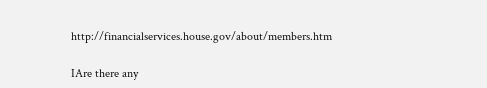http://financialservices.house.gov/about/members.htm

IAre there any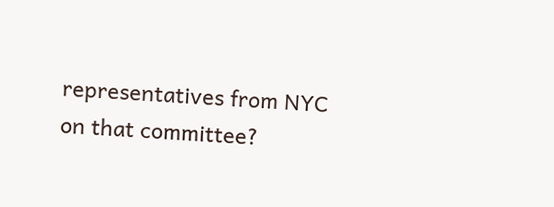representatives from NYC on that committee?